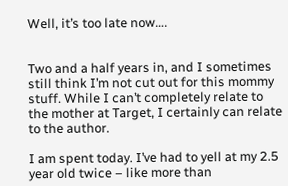Well, it’s too late now….


Two and a half years in, and I sometimes still think I’m not cut out for this mommy stuff. While I can’t completely relate to the mother at Target, I certainly can relate to the author.

I am spent today. I’ve had to yell at my 2.5 year old twice – like more than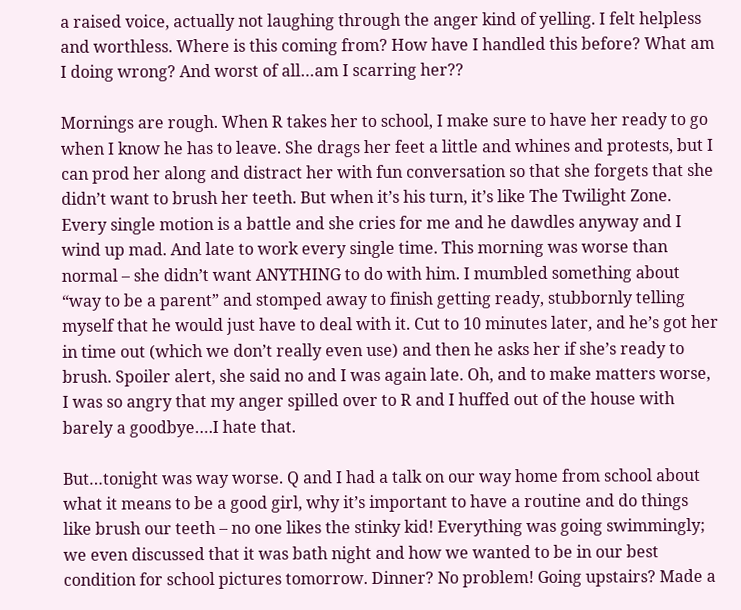a raised voice, actually not laughing through the anger kind of yelling. I felt helpless and worthless. Where is this coming from? How have I handled this before? What am I doing wrong? And worst of all…am I scarring her??

Mornings are rough. When R takes her to school, I make sure to have her ready to go when I know he has to leave. She drags her feet a little and whines and protests, but I can prod her along and distract her with fun conversation so that she forgets that she didn’t want to brush her teeth. But when it’s his turn, it’s like The Twilight Zone. Every single motion is a battle and she cries for me and he dawdles anyway and I wind up mad. And late to work every single time. This morning was worse than normal – she didn’t want ANYTHING to do with him. I mumbled something about “way to be a parent” and stomped away to finish getting ready, stubbornly telling myself that he would just have to deal with it. Cut to 10 minutes later, and he’s got her in time out (which we don’t really even use) and then he asks her if she’s ready to brush. Spoiler alert, she said no and I was again late. Oh, and to make matters worse, I was so angry that my anger spilled over to R and I huffed out of the house with barely a goodbye….I hate that.

But…tonight was way worse. Q and I had a talk on our way home from school about what it means to be a good girl, why it’s important to have a routine and do things like brush our teeth – no one likes the stinky kid! Everything was going swimmingly; we even discussed that it was bath night and how we wanted to be in our best condition for school pictures tomorrow. Dinner? No problem! Going upstairs? Made a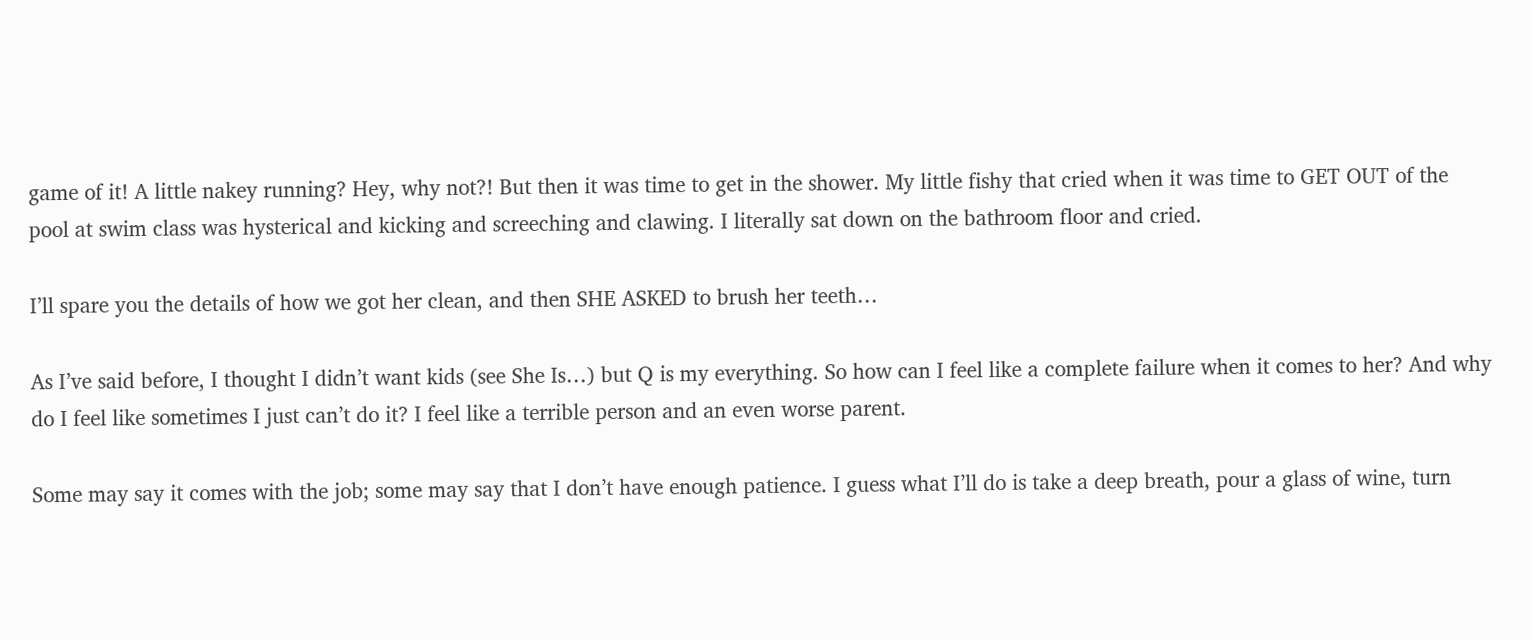game of it! A little nakey running? Hey, why not?! But then it was time to get in the shower. My little fishy that cried when it was time to GET OUT of the pool at swim class was hysterical and kicking and screeching and clawing. I literally sat down on the bathroom floor and cried.

I’ll spare you the details of how we got her clean, and then SHE ASKED to brush her teeth…

As I’ve said before, I thought I didn’t want kids (see She Is…) but Q is my everything. So how can I feel like a complete failure when it comes to her? And why do I feel like sometimes I just can’t do it? I feel like a terrible person and an even worse parent.

Some may say it comes with the job; some may say that I don’t have enough patience. I guess what I’ll do is take a deep breath, pour a glass of wine, turn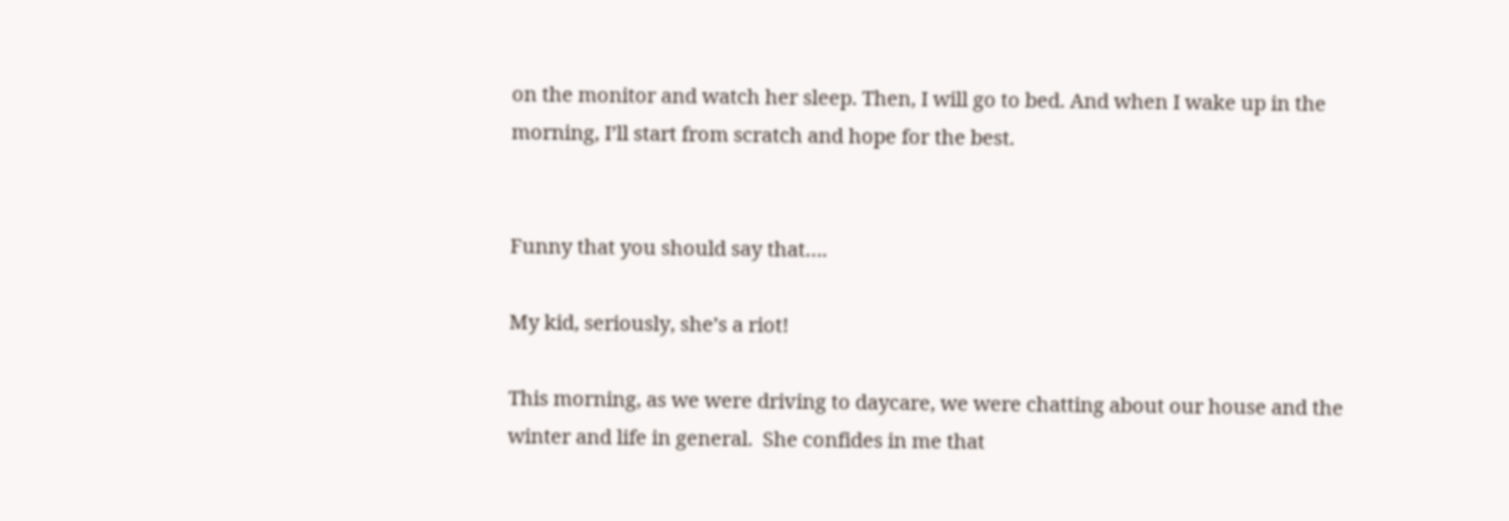on the monitor and watch her sleep. Then, I will go to bed. And when I wake up in the morning, I’ll start from scratch and hope for the best.


Funny that you should say that….

My kid, seriously, she’s a riot!

This morning, as we were driving to daycare, we were chatting about our house and the winter and life in general.  She confides in me that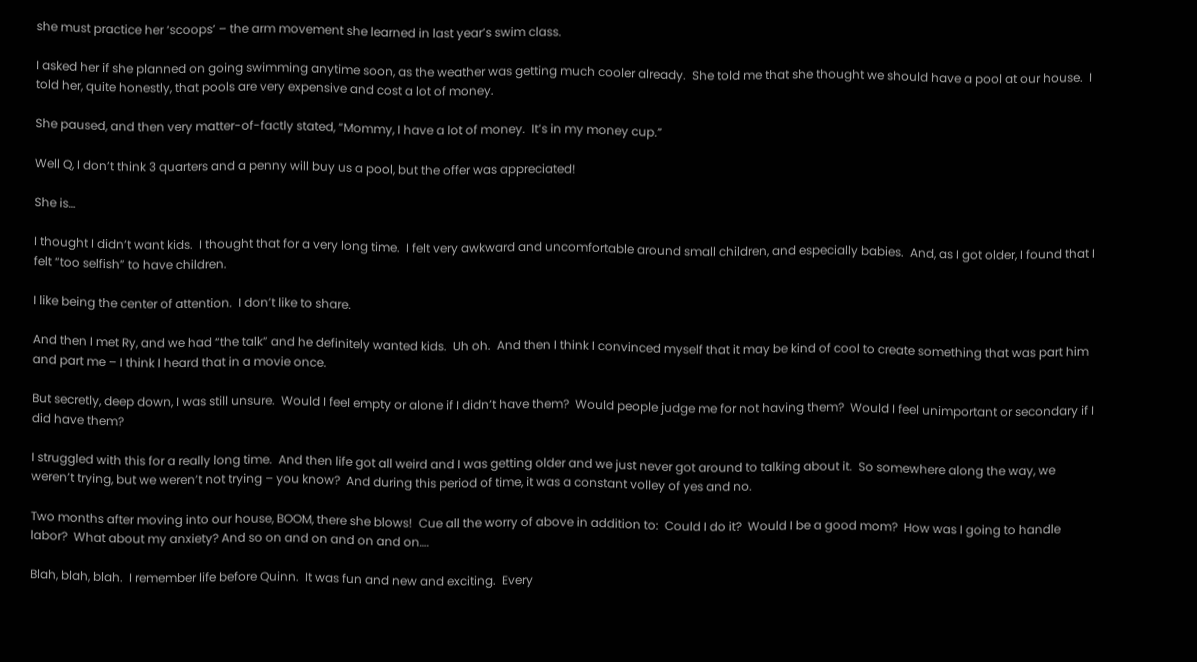she must practice her ‘scoops’ – the arm movement she learned in last year’s swim class.

I asked her if she planned on going swimming anytime soon, as the weather was getting much cooler already.  She told me that she thought we should have a pool at our house.  I told her, quite honestly, that pools are very expensive and cost a lot of money.

She paused, and then very matter-of-factly stated, “Mommy, I have a lot of money.  It’s in my money cup.”

Well Q, I don’t think 3 quarters and a penny will buy us a pool, but the offer was appreciated!

She is…

I thought I didn’t want kids.  I thought that for a very long time.  I felt very awkward and uncomfortable around small children, and especially babies.  And, as I got older, I found that I felt “too selfish” to have children.

I like being the center of attention.  I don’t like to share.

And then I met Ry, and we had “the talk” and he definitely wanted kids.  Uh oh.  And then I think I convinced myself that it may be kind of cool to create something that was part him and part me – I think I heard that in a movie once.

But secretly, deep down, I was still unsure.  Would I feel empty or alone if I didn’t have them?  Would people judge me for not having them?  Would I feel unimportant or secondary if I did have them?

I struggled with this for a really long time.  And then life got all weird and I was getting older and we just never got around to talking about it.  So somewhere along the way, we weren’t trying, but we weren’t not trying – you know?  And during this period of time, it was a constant volley of yes and no.

Two months after moving into our house, BOOM, there she blows!  Cue all the worry of above in addition to:  Could I do it?  Would I be a good mom?  How was I going to handle labor?  What about my anxiety? And so on and on and on and on….

Blah, blah, blah.  I remember life before Quinn.  It was fun and new and exciting.  Every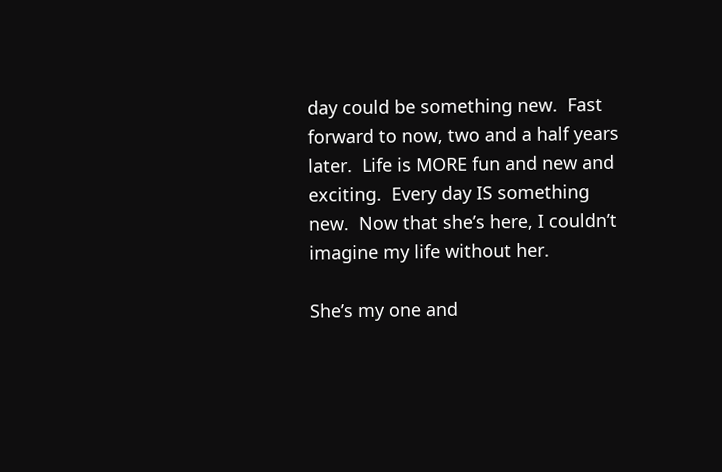day could be something new.  Fast forward to now, two and a half years later.  Life is MORE fun and new and exciting.  Every day IS something new.  Now that she’s here, I couldn’t imagine my life without her.

She’s my one and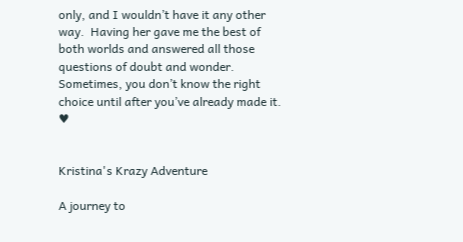only, and I wouldn’t have it any other way.  Having her gave me the best of both worlds and answered all those questions of doubt and wonder.  Sometimes, you don’t know the right choice until after you’ve already made it. ♥


Kristina's Krazy Adventure

A journey to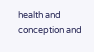health and conception and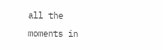all the moments in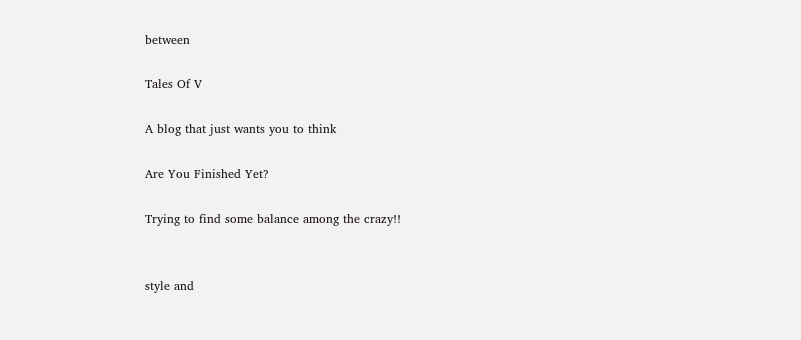between

Tales Of V

A blog that just wants you to think

Are You Finished Yet?

Trying to find some balance among the crazy!!


style and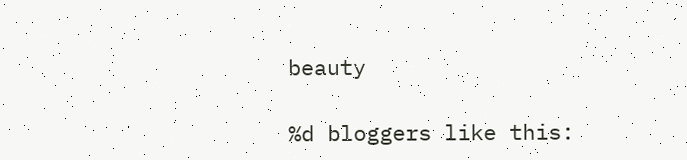beauty

%d bloggers like this: